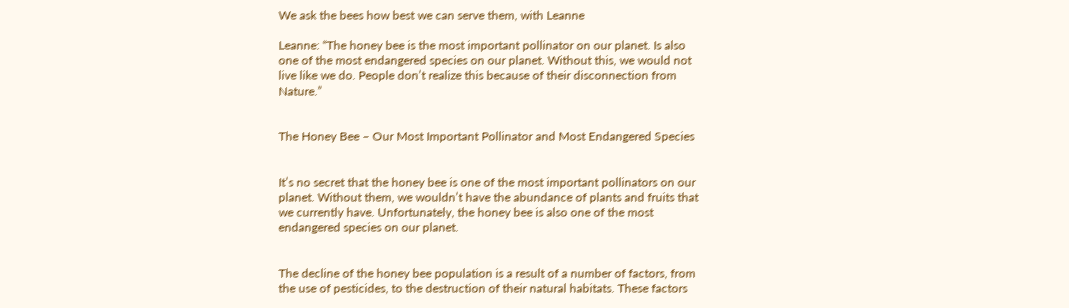We ask the bees how best we can serve them, with Leanne

Leanne: “The honey bee is the most important pollinator on our planet. Is also one of the most endangered species on our planet. Without this, we would not live like we do. People don’t realize this because of their disconnection from Nature.”


The Honey Bee – Our Most Important Pollinator and Most Endangered Species


It’s no secret that the honey bee is one of the most important pollinators on our planet. Without them, we wouldn’t have the abundance of plants and fruits that we currently have. Unfortunately, the honey bee is also one of the most endangered species on our planet.


The decline of the honey bee population is a result of a number of factors, from the use of pesticides, to the destruction of their natural habitats. These factors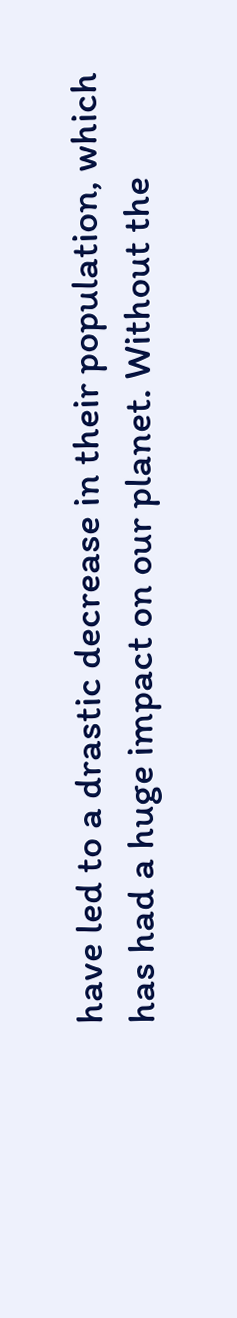have led to a drastic decrease in their population, which has had a huge impact on our planet. Without the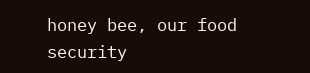honey bee, our food security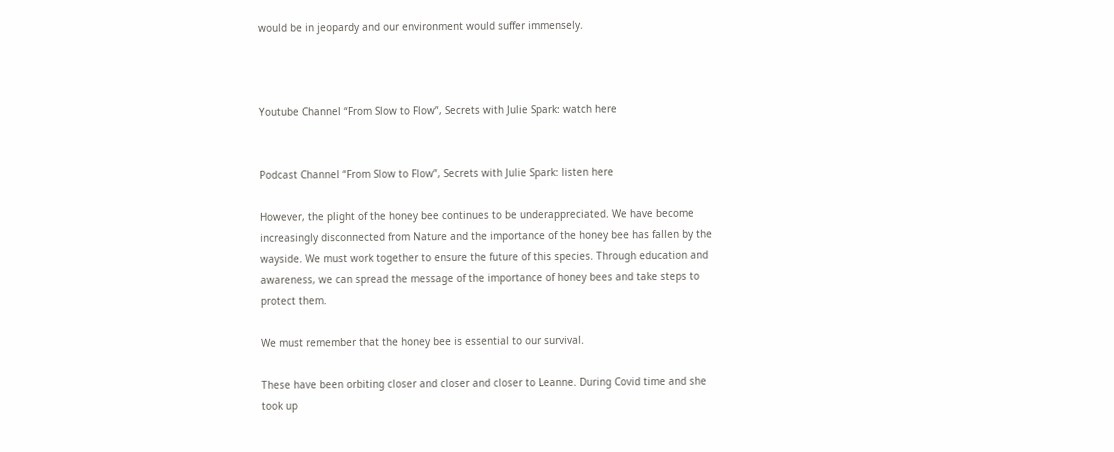would be in jeopardy and our environment would suffer immensely.



Youtube Channel “From Slow to Flow”, Secrets with Julie Spark: watch here


Podcast Channel “From Slow to Flow”, Secrets with Julie Spark: listen here

However, the plight of the honey bee continues to be underappreciated. We have become increasingly disconnected from Nature and the importance of the honey bee has fallen by the wayside. We must work together to ensure the future of this species. Through education and awareness, we can spread the message of the importance of honey bees and take steps to protect them.

We must remember that the honey bee is essential to our survival.

These have been orbiting closer and closer and closer to Leanne. During Covid time and she took up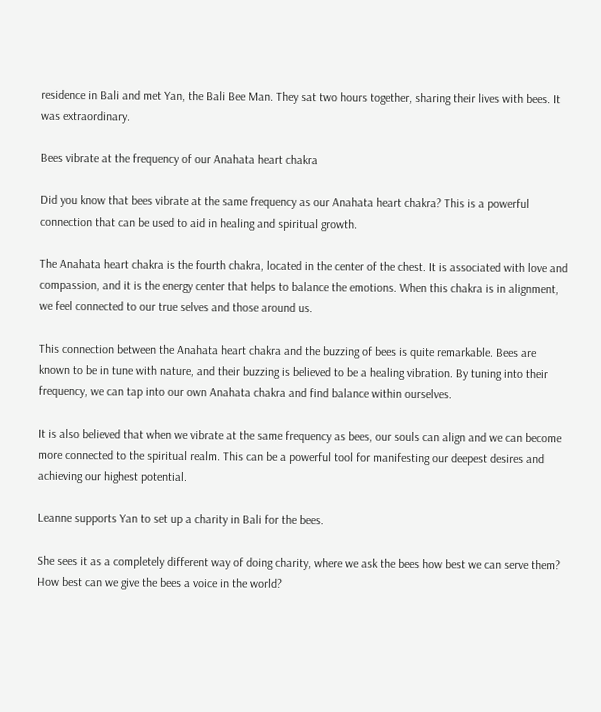residence in Bali and met Yan, the Bali Bee Man. They sat two hours together, sharing their lives with bees. It was extraordinary.

Bees vibrate at the frequency of our Anahata heart chakra

Did you know that bees vibrate at the same frequency as our Anahata heart chakra? This is a powerful connection that can be used to aid in healing and spiritual growth.

The Anahata heart chakra is the fourth chakra, located in the center of the chest. It is associated with love and compassion, and it is the energy center that helps to balance the emotions. When this chakra is in alignment, we feel connected to our true selves and those around us.

This connection between the Anahata heart chakra and the buzzing of bees is quite remarkable. Bees are known to be in tune with nature, and their buzzing is believed to be a healing vibration. By tuning into their frequency, we can tap into our own Anahata chakra and find balance within ourselves.

It is also believed that when we vibrate at the same frequency as bees, our souls can align and we can become more connected to the spiritual realm. This can be a powerful tool for manifesting our deepest desires and achieving our highest potential.

Leanne supports Yan to set up a charity in Bali for the bees.

She sees it as a completely different way of doing charity, where we ask the bees how best we can serve them? How best can we give the bees a voice in the world?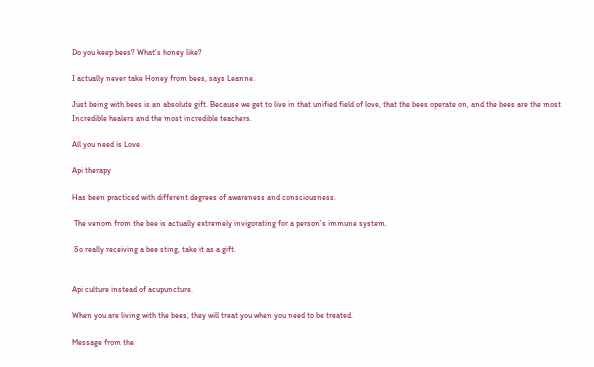Do you keep bees? What's honey like?

I actually never take Honey from bees, says Leanne.

Just being with bees is an absolute gift. Because we get to live in that unified field of love, that the bees operate on, and the bees are the most Incredible healers and the most incredible teachers.

All you need is Love.

Api therapy

Has been practiced with different degrees of awareness and consciousness.

 The venom from the bee is actually extremely invigorating for a person’s immune system.

 So really receiving a bee sting, take it as a gift.


Api culture instead of acupuncture.

When you are living with the bees, they will treat you when you need to be treated.

Message from the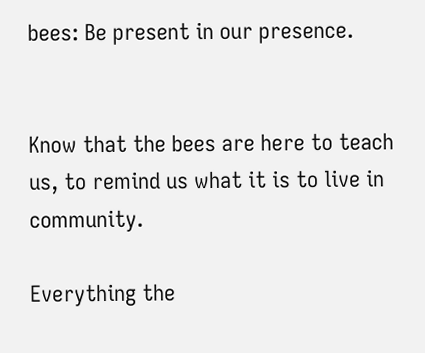bees: Be present in our presence.


Know that the bees are here to teach us, to remind us what it is to live in community.

Everything the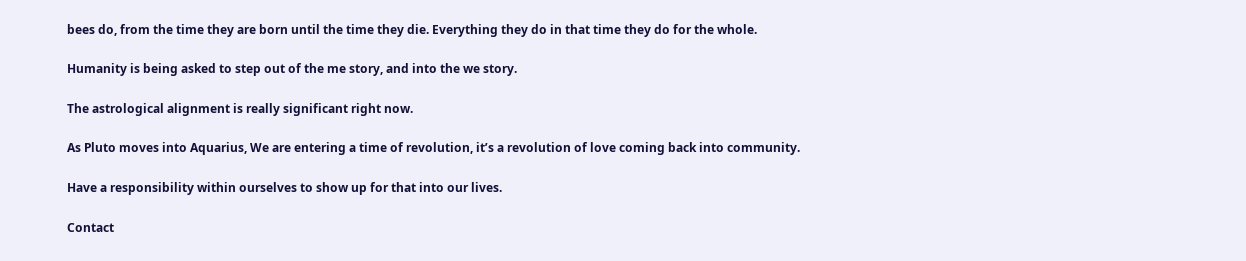bees do, from the time they are born until the time they die. Everything they do in that time they do for the whole.

Humanity is being asked to step out of the me story, and into the we story.

The astrological alignment is really significant right now.

As Pluto moves into Aquarius, We are entering a time of revolution, it’s a revolution of love coming back into community.

Have a responsibility within ourselves to show up for that into our lives.

Contact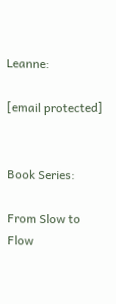Leanne:

[email protected]


Book Series:

From Slow to Flow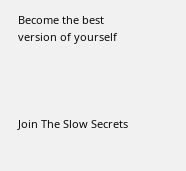Become the best version of yourself




Join The Slow Secrets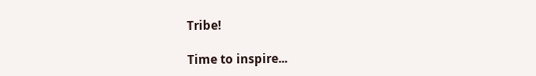Tribe!

Time to inspire...